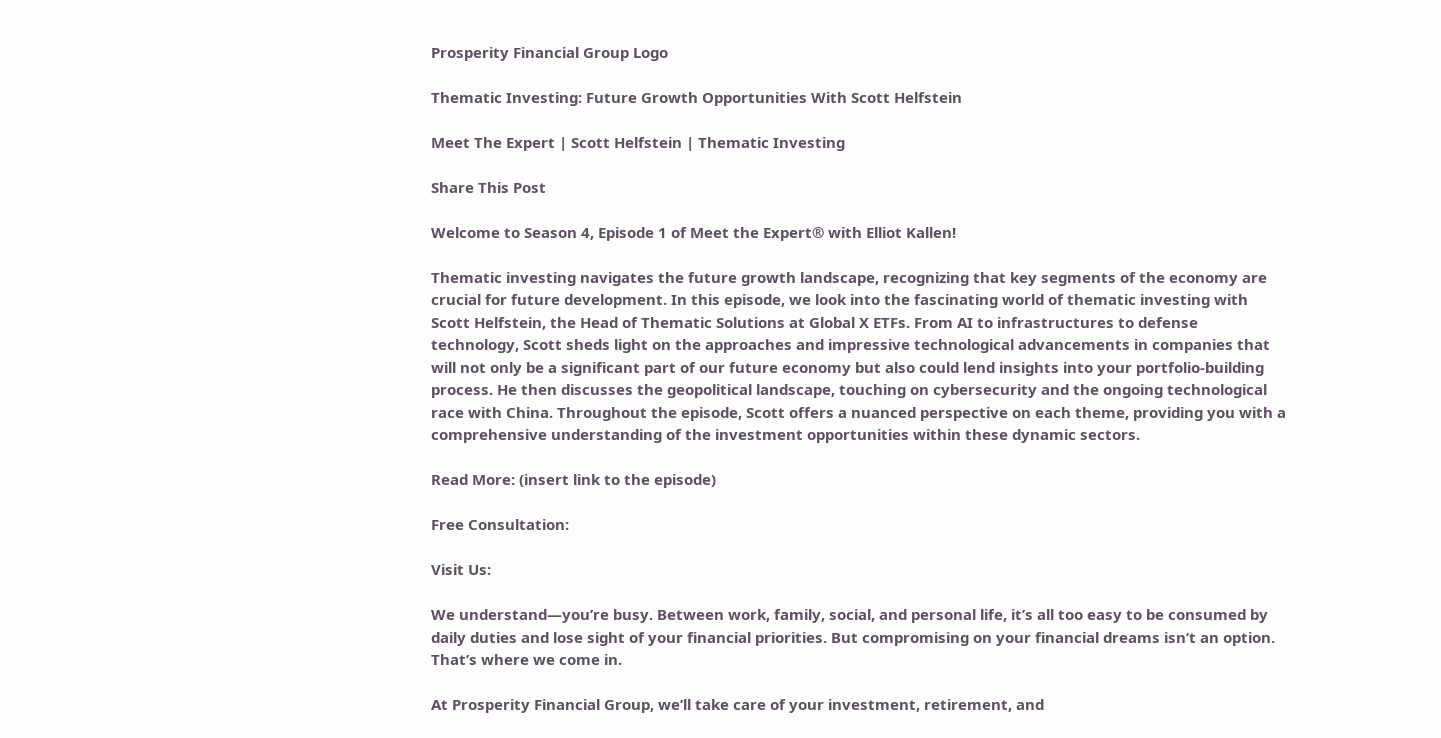Prosperity Financial Group Logo

Thematic Investing: Future Growth Opportunities With Scott Helfstein

Meet The Expert | Scott Helfstein | Thematic Investing

Share This Post

Welcome to Season 4, Episode 1 of Meet the Expert® with Elliot Kallen!

Thematic investing navigates the future growth landscape, recognizing that key segments of the economy are crucial for future development. In this episode, we look into the fascinating world of thematic investing with Scott Helfstein, the Head of Thematic Solutions at Global X ETFs. From AI to infrastructures to defense technology, Scott sheds light on the approaches and impressive technological advancements in companies that will not only be a significant part of our future economy but also could lend insights into your portfolio-building process. He then discusses the geopolitical landscape, touching on cybersecurity and the ongoing technological race with China. Throughout the episode, Scott offers a nuanced perspective on each theme, providing you with a comprehensive understanding of the investment opportunities within these dynamic sectors.

Read More: (insert link to the episode)

Free Consultation:

Visit Us:

We understand—you’re busy. Between work, family, social, and personal life, it’s all too easy to be consumed by daily duties and lose sight of your financial priorities. But compromising on your financial dreams isn’t an option. That’s where we come in.

At Prosperity Financial Group, we’ll take care of your investment, retirement, and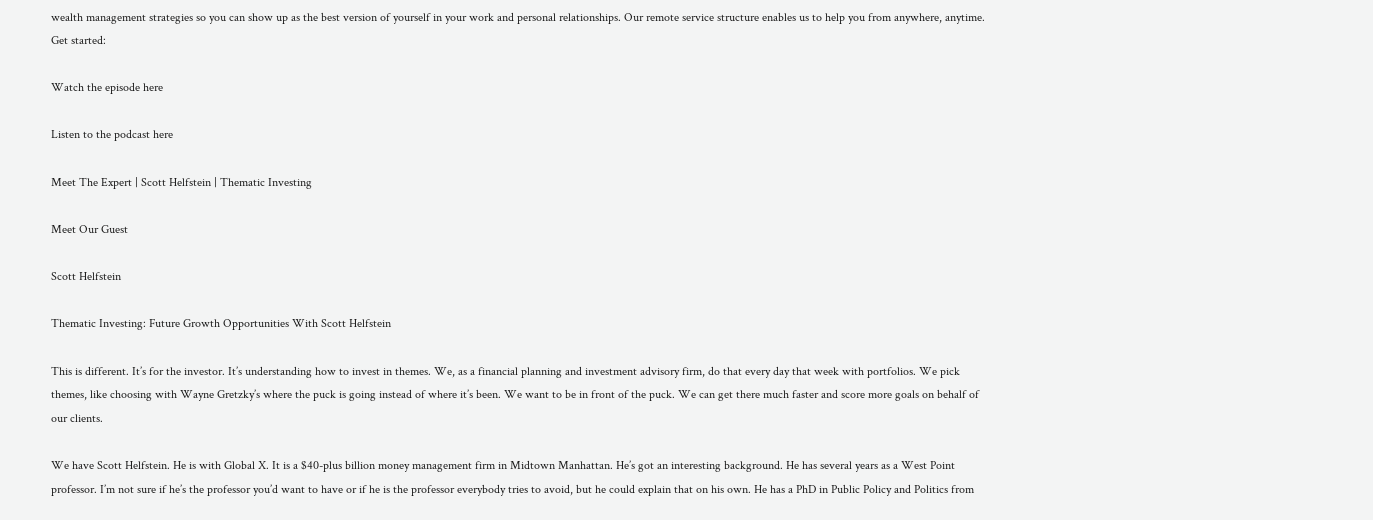wealth management strategies so you can show up as the best version of yourself in your work and personal relationships. Our remote service structure enables us to help you from anywhere, anytime. Get started:

Watch the episode here

Listen to the podcast here

Meet The Expert | Scott Helfstein | Thematic Investing

Meet Our Guest

Scott Helfstein

Thematic Investing: Future Growth Opportunities With Scott Helfstein

This is different. It’s for the investor. It’s understanding how to invest in themes. We, as a financial planning and investment advisory firm, do that every day that week with portfolios. We pick themes, like choosing with Wayne Gretzky’s where the puck is going instead of where it’s been. We want to be in front of the puck. We can get there much faster and score more goals on behalf of our clients.

We have Scott Helfstein. He is with Global X. It is a $40-plus billion money management firm in Midtown Manhattan. He’s got an interesting background. He has several years as a West Point professor. I’m not sure if he’s the professor you’d want to have or if he is the professor everybody tries to avoid, but he could explain that on his own. He has a PhD in Public Policy and Politics from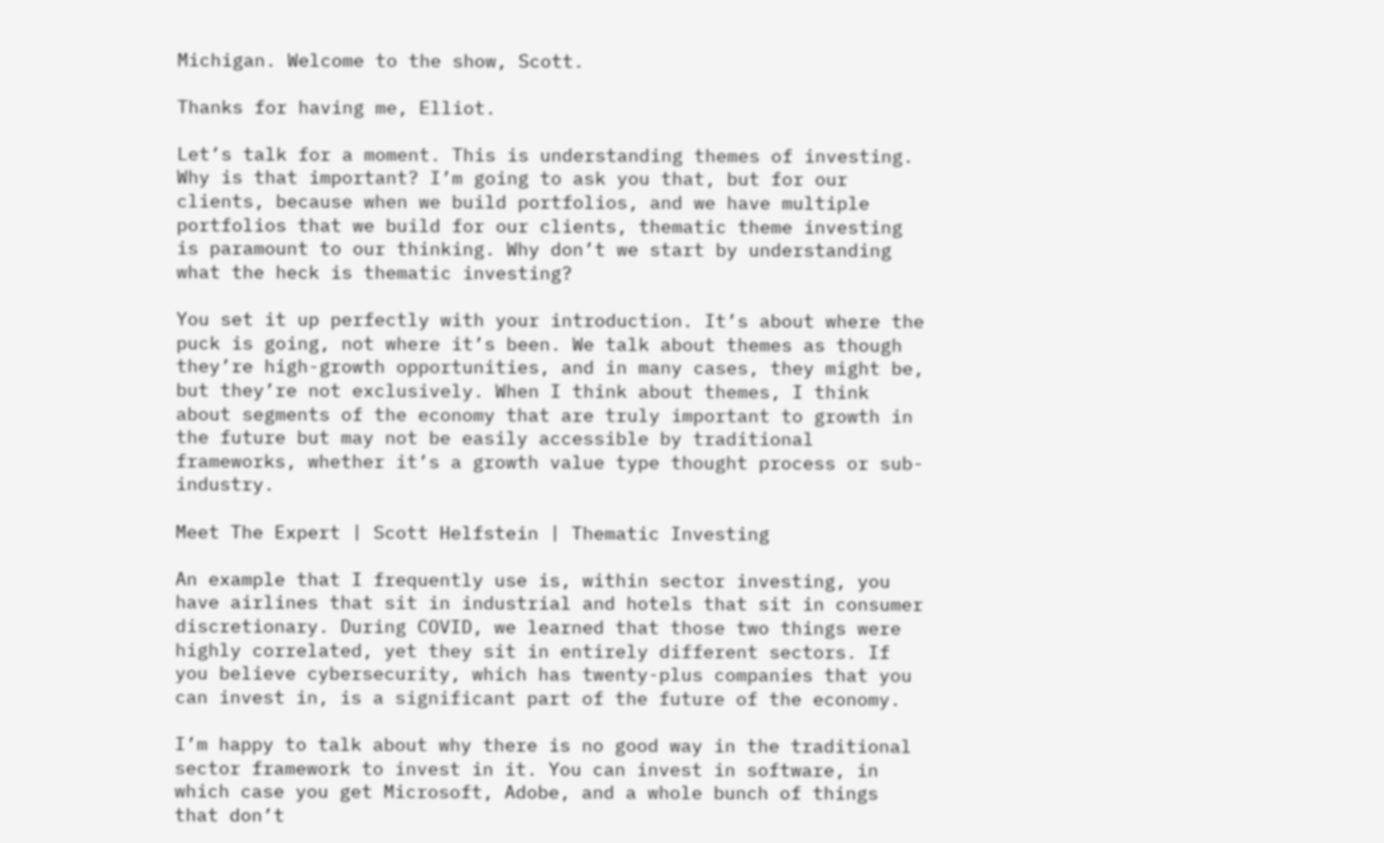Michigan. Welcome to the show, Scott.

Thanks for having me, Elliot.

Let’s talk for a moment. This is understanding themes of investing. Why is that important? I’m going to ask you that, but for our clients, because when we build portfolios, and we have multiple portfolios that we build for our clients, thematic theme investing is paramount to our thinking. Why don’t we start by understanding what the heck is thematic investing?

You set it up perfectly with your introduction. It’s about where the puck is going, not where it’s been. We talk about themes as though they’re high-growth opportunities, and in many cases, they might be, but they’re not exclusively. When I think about themes, I think about segments of the economy that are truly important to growth in the future but may not be easily accessible by traditional frameworks, whether it’s a growth value type thought process or sub-industry.

Meet The Expert | Scott Helfstein | Thematic Investing

An example that I frequently use is, within sector investing, you have airlines that sit in industrial and hotels that sit in consumer discretionary. During COVID, we learned that those two things were highly correlated, yet they sit in entirely different sectors. If you believe cybersecurity, which has twenty-plus companies that you can invest in, is a significant part of the future of the economy.

I’m happy to talk about why there is no good way in the traditional sector framework to invest in it. You can invest in software, in which case you get Microsoft, Adobe, and a whole bunch of things that don’t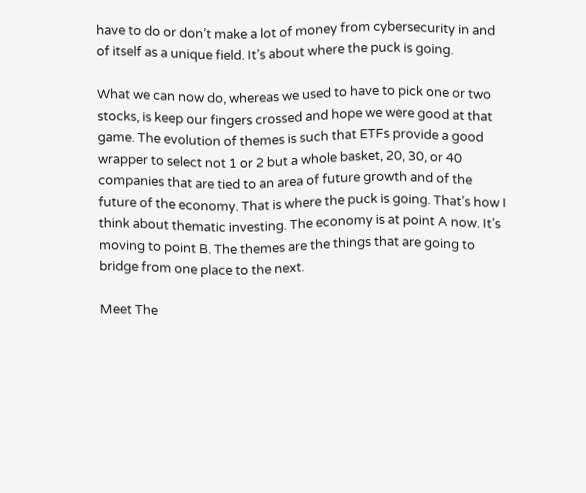have to do or don’t make a lot of money from cybersecurity in and of itself as a unique field. It’s about where the puck is going.

What we can now do, whereas we used to have to pick one or two stocks, is keep our fingers crossed and hope we were good at that game. The evolution of themes is such that ETFs provide a good wrapper to select not 1 or 2 but a whole basket, 20, 30, or 40 companies that are tied to an area of future growth and of the future of the economy. That is where the puck is going. That’s how I think about thematic investing. The economy is at point A now. It’s moving to point B. The themes are the things that are going to bridge from one place to the next.

Meet The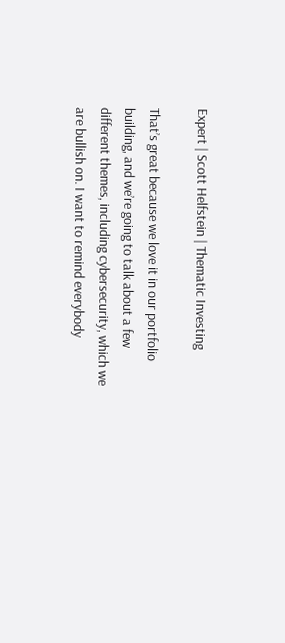Expert | Scott Helfstein | Thematic Investing

That’s great because we love it in our portfolio building, and we’re going to talk about a few different themes, including cybersecurity, which we are bullish on. I want to remind everybody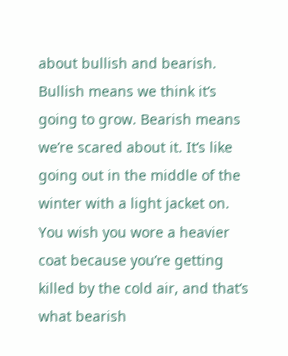about bullish and bearish. Bullish means we think it’s going to grow. Bearish means we’re scared about it. It’s like going out in the middle of the winter with a light jacket on. You wish you wore a heavier coat because you’re getting killed by the cold air, and that’s what bearish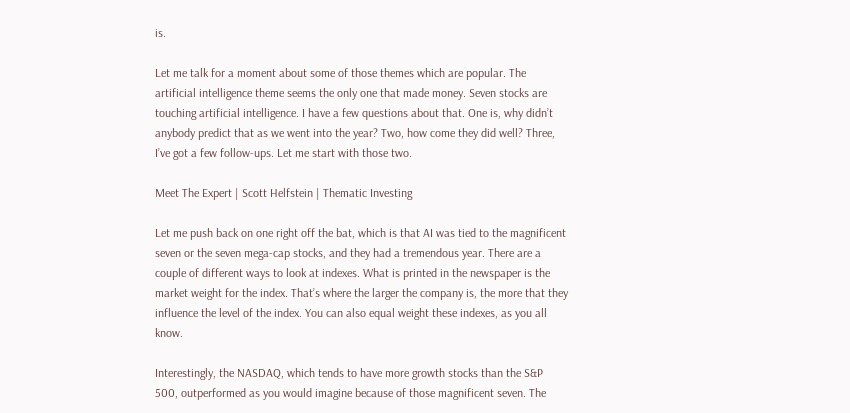is.

Let me talk for a moment about some of those themes which are popular. The artificial intelligence theme seems the only one that made money. Seven stocks are touching artificial intelligence. I have a few questions about that. One is, why didn’t anybody predict that as we went into the year? Two, how come they did well? Three, I’ve got a few follow-ups. Let me start with those two.

Meet The Expert | Scott Helfstein | Thematic Investing

Let me push back on one right off the bat, which is that AI was tied to the magnificent seven or the seven mega-cap stocks, and they had a tremendous year. There are a couple of different ways to look at indexes. What is printed in the newspaper is the market weight for the index. That’s where the larger the company is, the more that they influence the level of the index. You can also equal weight these indexes, as you all know.

Interestingly, the NASDAQ, which tends to have more growth stocks than the S&P 500, outperformed as you would imagine because of those magnificent seven. The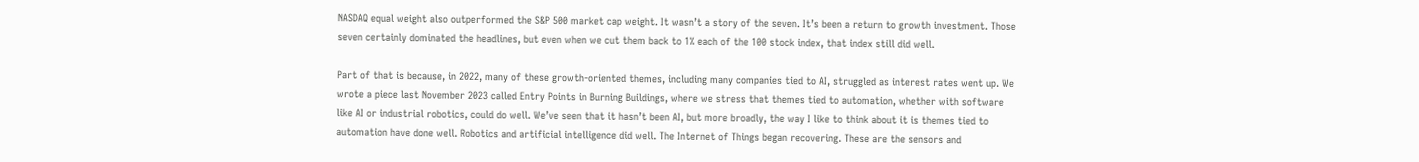NASDAQ equal weight also outperformed the S&P 500 market cap weight. It wasn’t a story of the seven. It’s been a return to growth investment. Those seven certainly dominated the headlines, but even when we cut them back to 1% each of the 100 stock index, that index still did well.

Part of that is because, in 2022, many of these growth-oriented themes, including many companies tied to AI, struggled as interest rates went up. We wrote a piece last November 2023 called Entry Points in Burning Buildings, where we stress that themes tied to automation, whether with software like AI or industrial robotics, could do well. We’ve seen that it hasn’t been AI, but more broadly, the way I like to think about it is themes tied to automation have done well. Robotics and artificial intelligence did well. The Internet of Things began recovering. These are the sensors and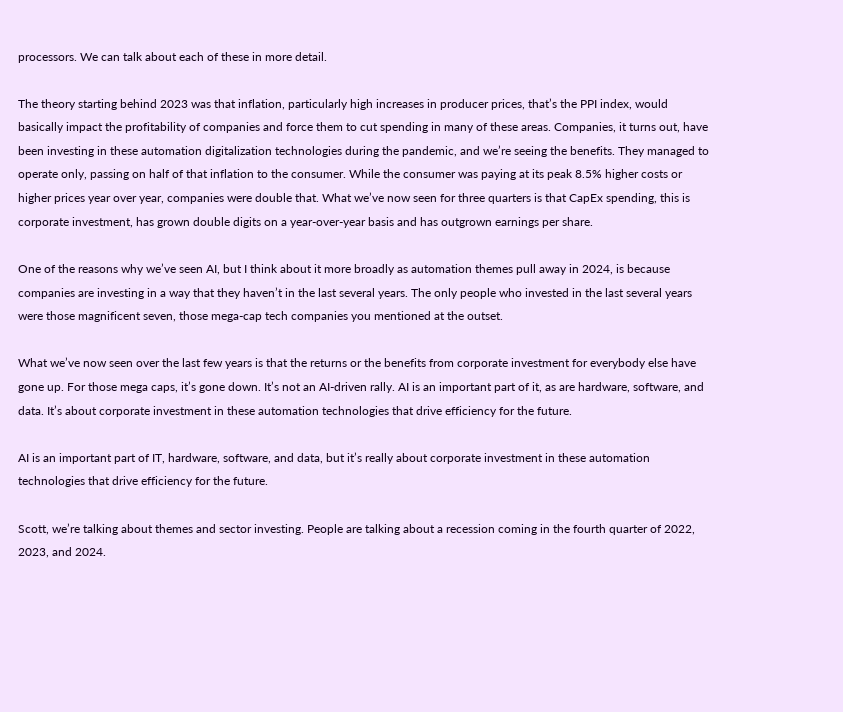processors. We can talk about each of these in more detail.

The theory starting behind 2023 was that inflation, particularly high increases in producer prices, that’s the PPI index, would basically impact the profitability of companies and force them to cut spending in many of these areas. Companies, it turns out, have been investing in these automation digitalization technologies during the pandemic, and we’re seeing the benefits. They managed to operate only, passing on half of that inflation to the consumer. While the consumer was paying at its peak 8.5% higher costs or higher prices year over year, companies were double that. What we’ve now seen for three quarters is that CapEx spending, this is corporate investment, has grown double digits on a year-over-year basis and has outgrown earnings per share.

One of the reasons why we’ve seen AI, but I think about it more broadly as automation themes pull away in 2024, is because companies are investing in a way that they haven’t in the last several years. The only people who invested in the last several years were those magnificent seven, those mega-cap tech companies you mentioned at the outset.

What we’ve now seen over the last few years is that the returns or the benefits from corporate investment for everybody else have gone up. For those mega caps, it’s gone down. It’s not an AI-driven rally. AI is an important part of it, as are hardware, software, and data. It’s about corporate investment in these automation technologies that drive efficiency for the future.

AI is an important part of IT, hardware, software, and data, but it’s really about corporate investment in these automation technologies that drive efficiency for the future.

Scott, we’re talking about themes and sector investing. People are talking about a recession coming in the fourth quarter of 2022, 2023, and 2024.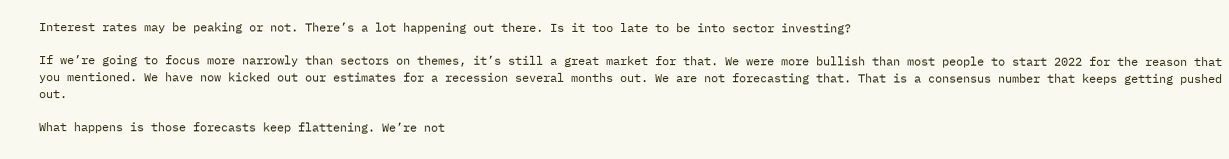Interest rates may be peaking or not. There’s a lot happening out there. Is it too late to be into sector investing?

If we’re going to focus more narrowly than sectors on themes, it’s still a great market for that. We were more bullish than most people to start 2022 for the reason that you mentioned. We have now kicked out our estimates for a recession several months out. We are not forecasting that. That is a consensus number that keeps getting pushed out.

What happens is those forecasts keep flattening. We’re not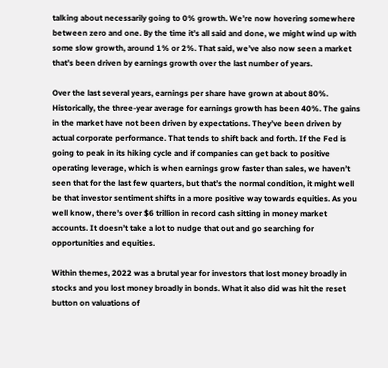talking about necessarily going to 0% growth. We’re now hovering somewhere between zero and one. By the time it’s all said and done, we might wind up with some slow growth, around 1% or 2%. That said, we’ve also now seen a market that’s been driven by earnings growth over the last number of years.

Over the last several years, earnings per share have grown at about 80%. Historically, the three-year average for earnings growth has been 40%. The gains in the market have not been driven by expectations. They’ve been driven by actual corporate performance. That tends to shift back and forth. If the Fed is going to peak in its hiking cycle and if companies can get back to positive operating leverage, which is when earnings grow faster than sales, we haven’t seen that for the last few quarters, but that’s the normal condition, it might well be that investor sentiment shifts in a more positive way towards equities. As you well know, there’s over $6 trillion in record cash sitting in money market accounts. It doesn’t take a lot to nudge that out and go searching for opportunities and equities.

Within themes, 2022 was a brutal year for investors that lost money broadly in stocks and you lost money broadly in bonds. What it also did was hit the reset button on valuations of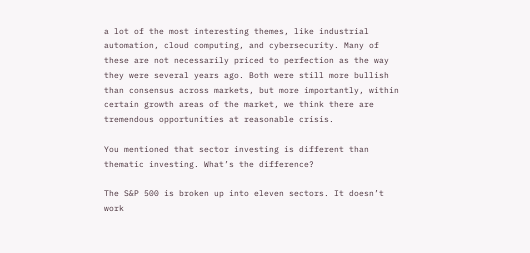a lot of the most interesting themes, like industrial automation, cloud computing, and cybersecurity. Many of these are not necessarily priced to perfection as the way they were several years ago. Both were still more bullish than consensus across markets, but more importantly, within certain growth areas of the market, we think there are tremendous opportunities at reasonable crisis.

You mentioned that sector investing is different than thematic investing. What’s the difference?

The S&P 500 is broken up into eleven sectors. It doesn’t work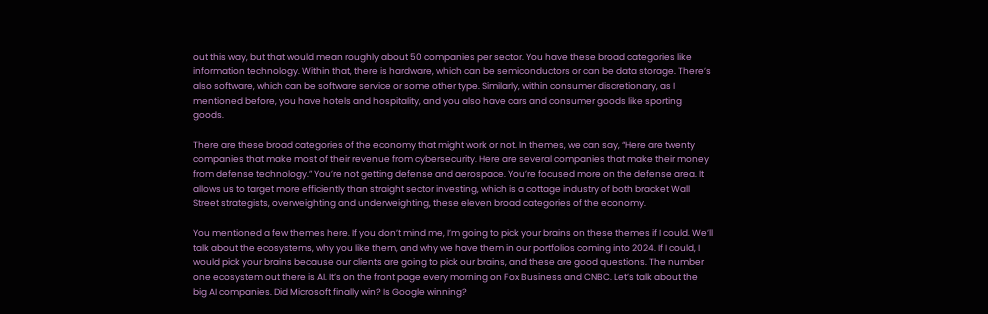out this way, but that would mean roughly about 50 companies per sector. You have these broad categories like information technology. Within that, there is hardware, which can be semiconductors or can be data storage. There’s also software, which can be software service or some other type. Similarly, within consumer discretionary, as I mentioned before, you have hotels and hospitality, and you also have cars and consumer goods like sporting goods.

There are these broad categories of the economy that might work or not. In themes, we can say, “Here are twenty companies that make most of their revenue from cybersecurity. Here are several companies that make their money from defense technology.” You’re not getting defense and aerospace. You’re focused more on the defense area. It allows us to target more efficiently than straight sector investing, which is a cottage industry of both bracket Wall Street strategists, overweighting and underweighting, these eleven broad categories of the economy.

You mentioned a few themes here. If you don’t mind me, I’m going to pick your brains on these themes if I could. We’ll talk about the ecosystems, why you like them, and why we have them in our portfolios coming into 2024. If I could, I would pick your brains because our clients are going to pick our brains, and these are good questions. The number one ecosystem out there is AI. It’s on the front page every morning on Fox Business and CNBC. Let’s talk about the big AI companies. Did Microsoft finally win? Is Google winning?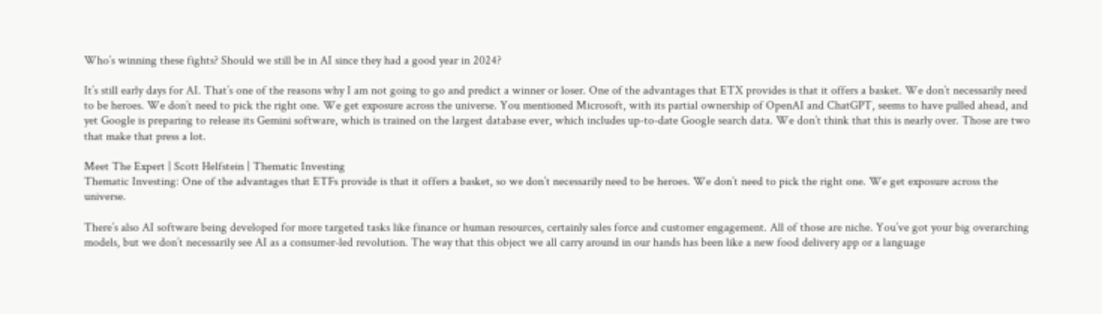Who’s winning these fights? Should we still be in AI since they had a good year in 2024?

It’s still early days for AI. That’s one of the reasons why I am not going to go and predict a winner or loser. One of the advantages that ETX provides is that it offers a basket. We don’t necessarily need to be heroes. We don’t need to pick the right one. We get exposure across the universe. You mentioned Microsoft, with its partial ownership of OpenAI and ChatGPT, seems to have pulled ahead, and yet Google is preparing to release its Gemini software, which is trained on the largest database ever, which includes up-to-date Google search data. We don’t think that this is nearly over. Those are two that make that press a lot.

Meet The Expert | Scott Helfstein | Thematic Investing
Thematic Investing: One of the advantages that ETFs provide is that it offers a basket, so we don’t necessarily need to be heroes. We don’t need to pick the right one. We get exposure across the universe.

There’s also AI software being developed for more targeted tasks like finance or human resources, certainly sales force and customer engagement. All of those are niche. You’ve got your big overarching models, but we don’t necessarily see AI as a consumer-led revolution. The way that this object we all carry around in our hands has been like a new food delivery app or a language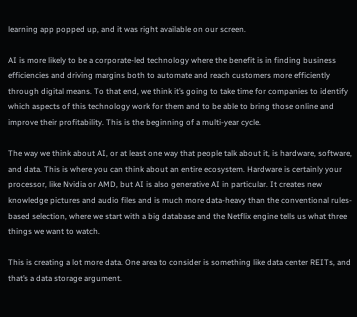learning app popped up, and it was right available on our screen.

AI is more likely to be a corporate-led technology where the benefit is in finding business efficiencies and driving margins both to automate and reach customers more efficiently through digital means. To that end, we think it’s going to take time for companies to identify which aspects of this technology work for them and to be able to bring those online and improve their profitability. This is the beginning of a multi-year cycle.

The way we think about AI, or at least one way that people talk about it, is hardware, software, and data. This is where you can think about an entire ecosystem. Hardware is certainly your processor, like Nvidia or AMD, but AI is also generative AI in particular. It creates new knowledge pictures and audio files and is much more data-heavy than the conventional rules-based selection, where we start with a big database and the Netflix engine tells us what three things we want to watch.

This is creating a lot more data. One area to consider is something like data center REITs, and that’s a data storage argument.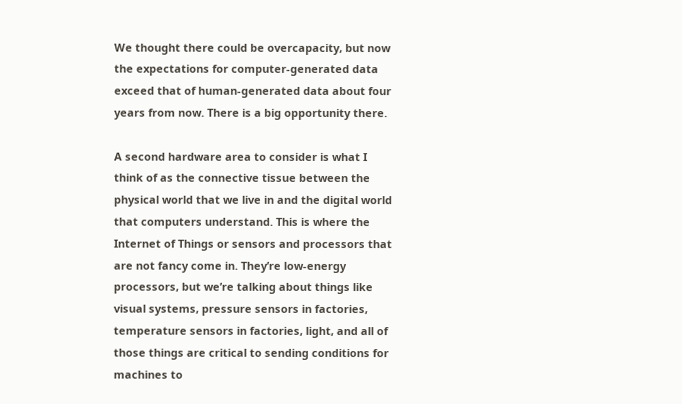We thought there could be overcapacity, but now the expectations for computer-generated data exceed that of human-generated data about four years from now. There is a big opportunity there.

A second hardware area to consider is what I think of as the connective tissue between the physical world that we live in and the digital world that computers understand. This is where the Internet of Things or sensors and processors that are not fancy come in. They’re low-energy processors, but we’re talking about things like visual systems, pressure sensors in factories, temperature sensors in factories, light, and all of those things are critical to sending conditions for machines to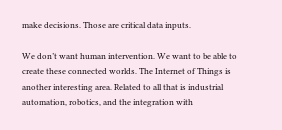make decisions. Those are critical data inputs.

We don’t want human intervention. We want to be able to create these connected worlds. The Internet of Things is another interesting area. Related to all that is industrial automation, robotics, and the integration with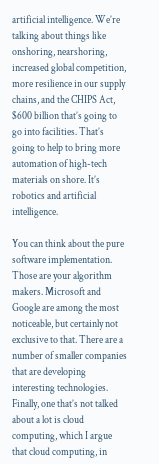artificial intelligence. We’re talking about things like onshoring, nearshoring, increased global competition, more resilience in our supply chains, and the CHIPS Act, $600 billion that’s going to go into facilities. That’s going to help to bring more automation of high-tech materials on shore. It’s robotics and artificial intelligence.

You can think about the pure software implementation. Those are your algorithm makers. Microsoft and Google are among the most noticeable, but certainly not exclusive to that. There are a number of smaller companies that are developing interesting technologies. Finally, one that’s not talked about a lot is cloud computing, which I argue that cloud computing, in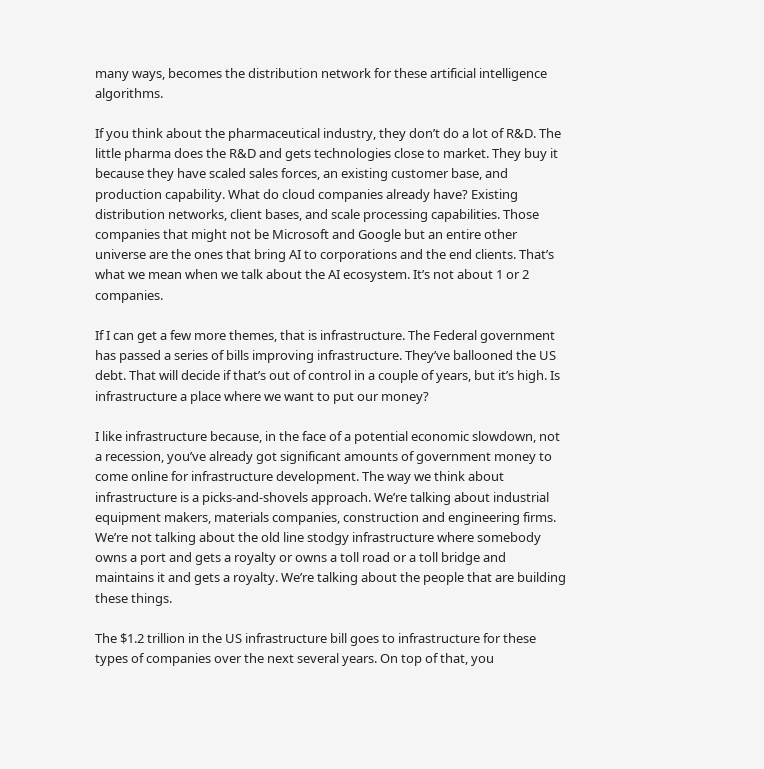many ways, becomes the distribution network for these artificial intelligence algorithms.

If you think about the pharmaceutical industry, they don’t do a lot of R&D. The little pharma does the R&D and gets technologies close to market. They buy it because they have scaled sales forces, an existing customer base, and production capability. What do cloud companies already have? Existing distribution networks, client bases, and scale processing capabilities. Those companies that might not be Microsoft and Google but an entire other universe are the ones that bring AI to corporations and the end clients. That’s what we mean when we talk about the AI ecosystem. It’s not about 1 or 2 companies.

If I can get a few more themes, that is infrastructure. The Federal government has passed a series of bills improving infrastructure. They’ve ballooned the US debt. That will decide if that’s out of control in a couple of years, but it’s high. Is infrastructure a place where we want to put our money?

I like infrastructure because, in the face of a potential economic slowdown, not a recession, you’ve already got significant amounts of government money to come online for infrastructure development. The way we think about infrastructure is a picks-and-shovels approach. We’re talking about industrial equipment makers, materials companies, construction and engineering firms. We’re not talking about the old line stodgy infrastructure where somebody owns a port and gets a royalty or owns a toll road or a toll bridge and maintains it and gets a royalty. We’re talking about the people that are building these things.

The $1.2 trillion in the US infrastructure bill goes to infrastructure for these types of companies over the next several years. On top of that, you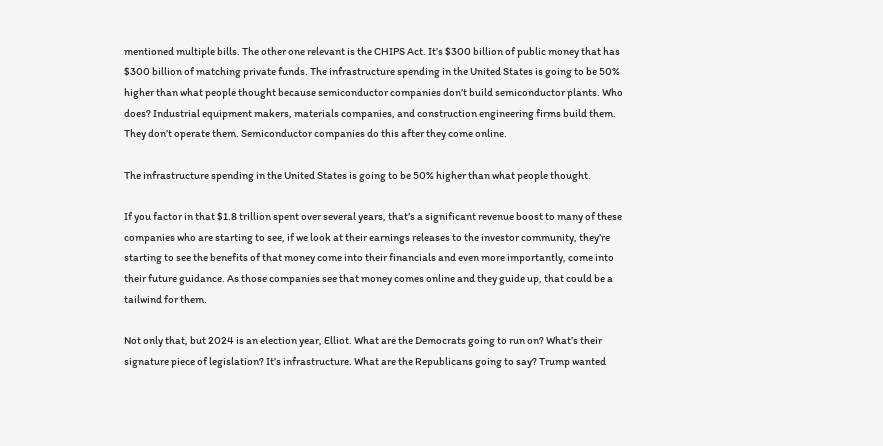mentioned multiple bills. The other one relevant is the CHIPS Act. It’s $300 billion of public money that has $300 billion of matching private funds. The infrastructure spending in the United States is going to be 50% higher than what people thought because semiconductor companies don’t build semiconductor plants. Who does? Industrial equipment makers, materials companies, and construction engineering firms build them. They don’t operate them. Semiconductor companies do this after they come online.

The infrastructure spending in the United States is going to be 50% higher than what people thought.

If you factor in that $1.8 trillion spent over several years, that’s a significant revenue boost to many of these companies who are starting to see, if we look at their earnings releases to the investor community, they’re starting to see the benefits of that money come into their financials and even more importantly, come into their future guidance. As those companies see that money comes online and they guide up, that could be a tailwind for them.

Not only that, but 2024 is an election year, Elliot. What are the Democrats going to run on? What’s their signature piece of legislation? It’s infrastructure. What are the Republicans going to say? Trump wanted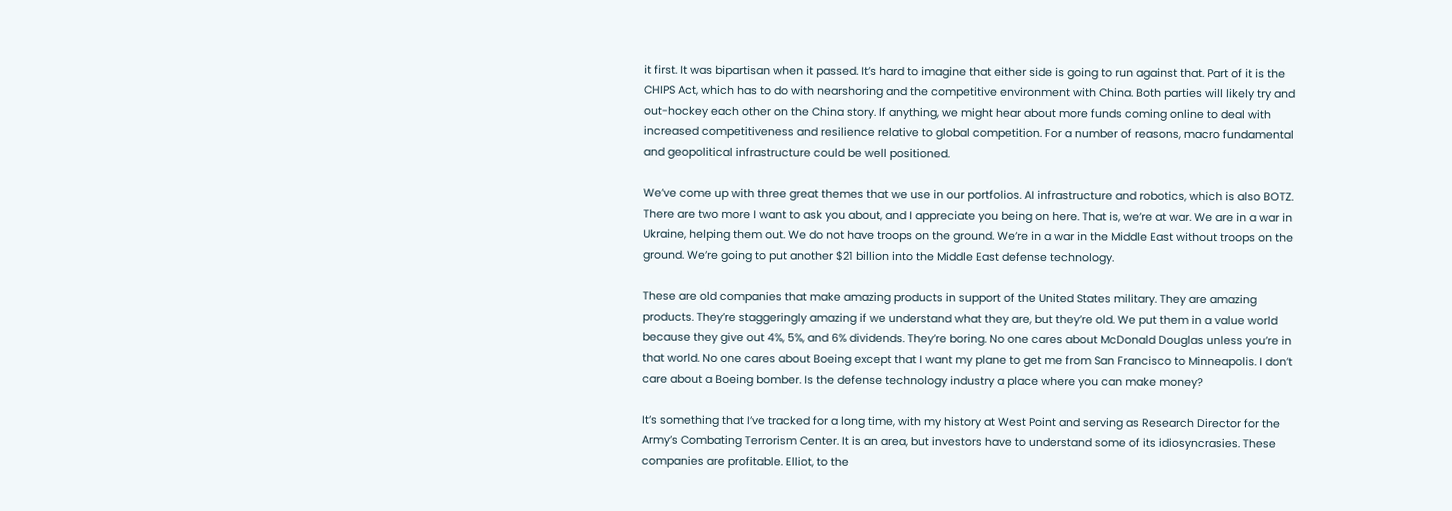it first. It was bipartisan when it passed. It’s hard to imagine that either side is going to run against that. Part of it is the CHIPS Act, which has to do with nearshoring and the competitive environment with China. Both parties will likely try and out-hockey each other on the China story. If anything, we might hear about more funds coming online to deal with increased competitiveness and resilience relative to global competition. For a number of reasons, macro fundamental and geopolitical infrastructure could be well positioned.

We’ve come up with three great themes that we use in our portfolios. AI infrastructure and robotics, which is also BOTZ. There are two more I want to ask you about, and I appreciate you being on here. That is, we’re at war. We are in a war in Ukraine, helping them out. We do not have troops on the ground. We’re in a war in the Middle East without troops on the ground. We’re going to put another $21 billion into the Middle East defense technology.

These are old companies that make amazing products in support of the United States military. They are amazing products. They’re staggeringly amazing if we understand what they are, but they’re old. We put them in a value world because they give out 4%, 5%, and 6% dividends. They’re boring. No one cares about McDonald Douglas unless you’re in that world. No one cares about Boeing except that I want my plane to get me from San Francisco to Minneapolis. I don’t care about a Boeing bomber. Is the defense technology industry a place where you can make money?

It’s something that I’ve tracked for a long time, with my history at West Point and serving as Research Director for the Army’s Combating Terrorism Center. It is an area, but investors have to understand some of its idiosyncrasies. These companies are profitable. Elliot, to the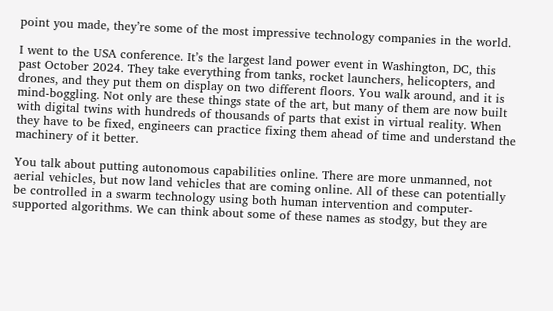point you made, they’re some of the most impressive technology companies in the world.

I went to the USA conference. It’s the largest land power event in Washington, DC, this past October 2024. They take everything from tanks, rocket launchers, helicopters, and drones, and they put them on display on two different floors. You walk around, and it is mind-boggling. Not only are these things state of the art, but many of them are now built with digital twins with hundreds of thousands of parts that exist in virtual reality. When they have to be fixed, engineers can practice fixing them ahead of time and understand the machinery of it better.

You talk about putting autonomous capabilities online. There are more unmanned, not aerial vehicles, but now land vehicles that are coming online. All of these can potentially be controlled in a swarm technology using both human intervention and computer-supported algorithms. We can think about some of these names as stodgy, but they are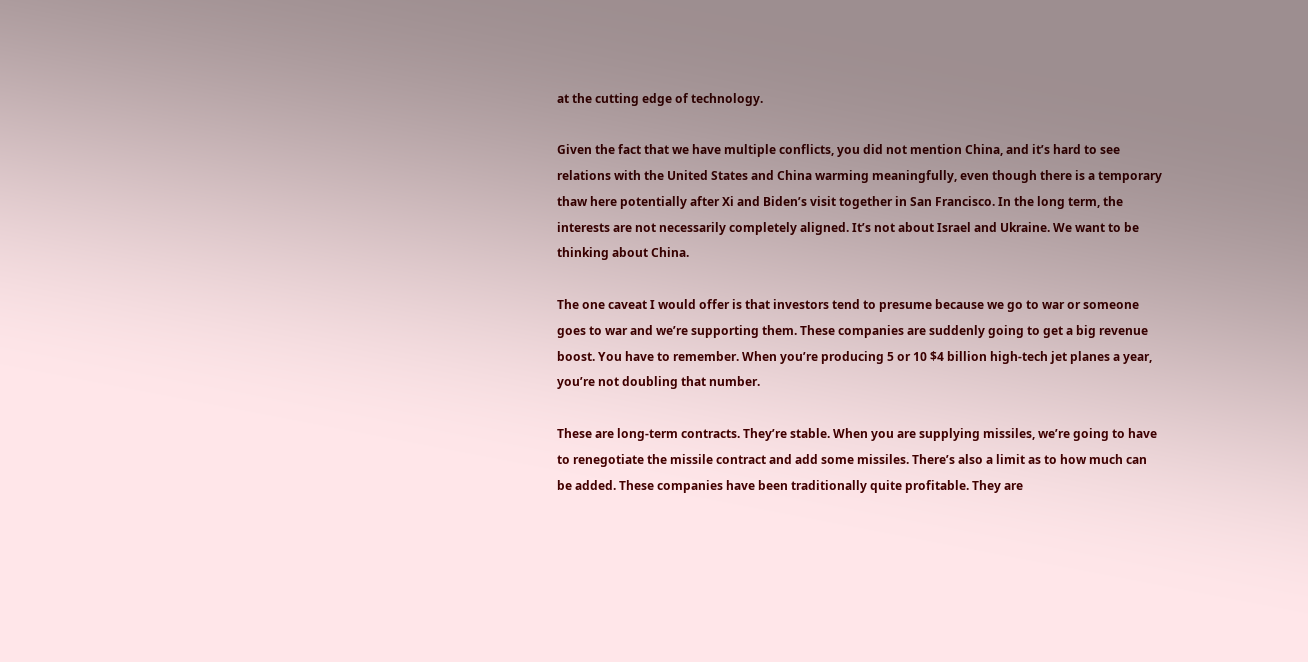at the cutting edge of technology.

Given the fact that we have multiple conflicts, you did not mention China, and it’s hard to see relations with the United States and China warming meaningfully, even though there is a temporary thaw here potentially after Xi and Biden’s visit together in San Francisco. In the long term, the interests are not necessarily completely aligned. It’s not about Israel and Ukraine. We want to be thinking about China.

The one caveat I would offer is that investors tend to presume because we go to war or someone goes to war and we’re supporting them. These companies are suddenly going to get a big revenue boost. You have to remember. When you’re producing 5 or 10 $4 billion high-tech jet planes a year, you’re not doubling that number.

These are long-term contracts. They’re stable. When you are supplying missiles, we’re going to have to renegotiate the missile contract and add some missiles. There’s also a limit as to how much can be added. These companies have been traditionally quite profitable. They are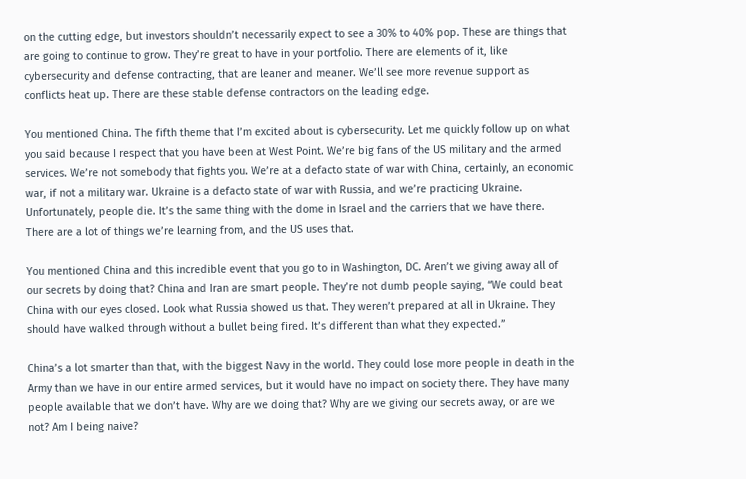on the cutting edge, but investors shouldn’t necessarily expect to see a 30% to 40% pop. These are things that are going to continue to grow. They’re great to have in your portfolio. There are elements of it, like cybersecurity and defense contracting, that are leaner and meaner. We’ll see more revenue support as conflicts heat up. There are these stable defense contractors on the leading edge.

You mentioned China. The fifth theme that I’m excited about is cybersecurity. Let me quickly follow up on what you said because I respect that you have been at West Point. We’re big fans of the US military and the armed services. We’re not somebody that fights you. We’re at a defacto state of war with China, certainly, an economic war, if not a military war. Ukraine is a defacto state of war with Russia, and we’re practicing Ukraine. Unfortunately, people die. It’s the same thing with the dome in Israel and the carriers that we have there. There are a lot of things we’re learning from, and the US uses that.

You mentioned China and this incredible event that you go to in Washington, DC. Aren’t we giving away all of our secrets by doing that? China and Iran are smart people. They’re not dumb people saying, “We could beat China with our eyes closed. Look what Russia showed us that. They weren’t prepared at all in Ukraine. They should have walked through without a bullet being fired. It’s different than what they expected.”

China’s a lot smarter than that, with the biggest Navy in the world. They could lose more people in death in the Army than we have in our entire armed services, but it would have no impact on society there. They have many people available that we don’t have. Why are we doing that? Why are we giving our secrets away, or are we not? Am I being naive?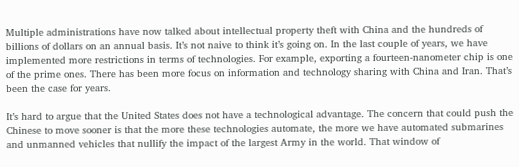Multiple administrations have now talked about intellectual property theft with China and the hundreds of billions of dollars on an annual basis. It’s not naive to think it’s going on. In the last couple of years, we have implemented more restrictions in terms of technologies. For example, exporting a fourteen-nanometer chip is one of the prime ones. There has been more focus on information and technology sharing with China and Iran. That’s been the case for years.

It’s hard to argue that the United States does not have a technological advantage. The concern that could push the Chinese to move sooner is that the more these technologies automate, the more we have automated submarines and unmanned vehicles that nullify the impact of the largest Army in the world. That window of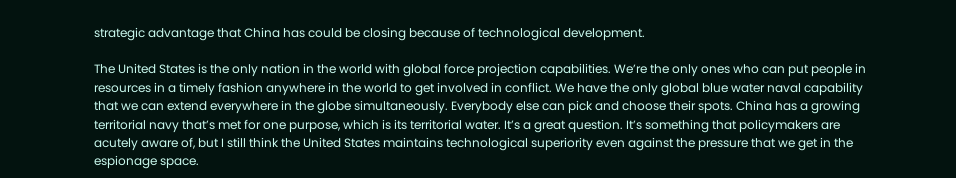strategic advantage that China has could be closing because of technological development.

The United States is the only nation in the world with global force projection capabilities. We’re the only ones who can put people in resources in a timely fashion anywhere in the world to get involved in conflict. We have the only global blue water naval capability that we can extend everywhere in the globe simultaneously. Everybody else can pick and choose their spots. China has a growing territorial navy that’s met for one purpose, which is its territorial water. It’s a great question. It’s something that policymakers are acutely aware of, but I still think the United States maintains technological superiority even against the pressure that we get in the espionage space.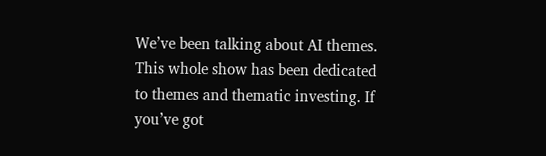We’ve been talking about AI themes. This whole show has been dedicated to themes and thematic investing. If you’ve got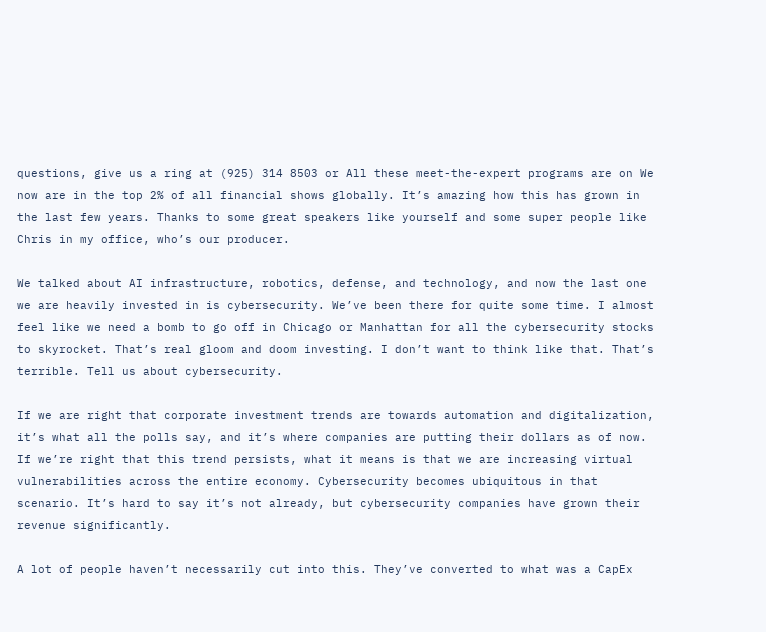questions, give us a ring at (925) 314 8503 or All these meet-the-expert programs are on We now are in the top 2% of all financial shows globally. It’s amazing how this has grown in the last few years. Thanks to some great speakers like yourself and some super people like Chris in my office, who’s our producer.

We talked about AI infrastructure, robotics, defense, and technology, and now the last one we are heavily invested in is cybersecurity. We’ve been there for quite some time. I almost feel like we need a bomb to go off in Chicago or Manhattan for all the cybersecurity stocks to skyrocket. That’s real gloom and doom investing. I don’t want to think like that. That’s terrible. Tell us about cybersecurity.

If we are right that corporate investment trends are towards automation and digitalization, it’s what all the polls say, and it’s where companies are putting their dollars as of now. If we’re right that this trend persists, what it means is that we are increasing virtual vulnerabilities across the entire economy. Cybersecurity becomes ubiquitous in that scenario. It’s hard to say it’s not already, but cybersecurity companies have grown their revenue significantly.

A lot of people haven’t necessarily cut into this. They’ve converted to what was a CapEx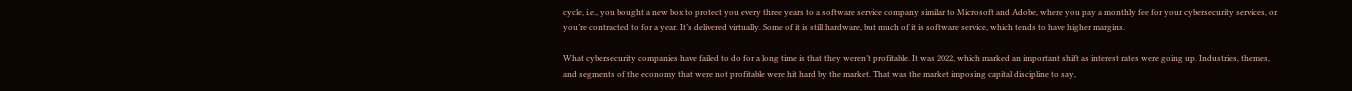cycle, i.e., you bought a new box to protect you every three years to a software service company similar to Microsoft and Adobe, where you pay a monthly fee for your cybersecurity services, or you’re contracted to for a year. It’s delivered virtually. Some of it is still hardware, but much of it is software service, which tends to have higher margins.

What cybersecurity companies have failed to do for a long time is that they weren’t profitable. It was 2022, which marked an important shift as interest rates were going up. Industries, themes, and segments of the economy that were not profitable were hit hard by the market. That was the market imposing capital discipline to say,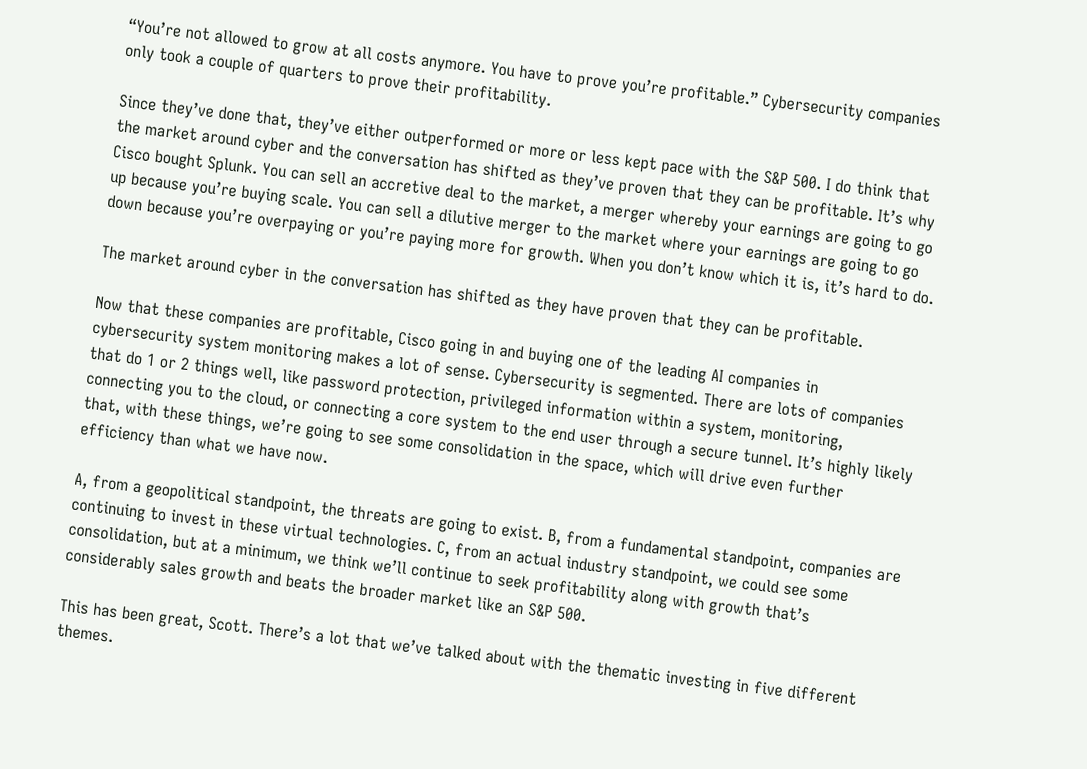“You’re not allowed to grow at all costs anymore. You have to prove you’re profitable.” Cybersecurity companies only took a couple of quarters to prove their profitability.

Since they’ve done that, they’ve either outperformed or more or less kept pace with the S&P 500. I do think that the market around cyber and the conversation has shifted as they’ve proven that they can be profitable. It’s why Cisco bought Splunk. You can sell an accretive deal to the market, a merger whereby your earnings are going to go up because you’re buying scale. You can sell a dilutive merger to the market where your earnings are going to go down because you’re overpaying or you’re paying more for growth. When you don’t know which it is, it’s hard to do.

The market around cyber in the conversation has shifted as they have proven that they can be profitable.

Now that these companies are profitable, Cisco going in and buying one of the leading AI companies in cybersecurity system monitoring makes a lot of sense. Cybersecurity is segmented. There are lots of companies that do 1 or 2 things well, like password protection, privileged information within a system, monitoring, connecting you to the cloud, or connecting a core system to the end user through a secure tunnel. It’s highly likely that, with these things, we’re going to see some consolidation in the space, which will drive even further efficiency than what we have now.

A, from a geopolitical standpoint, the threats are going to exist. B, from a fundamental standpoint, companies are continuing to invest in these virtual technologies. C, from an actual industry standpoint, we could see some consolidation, but at a minimum, we think we’ll continue to seek profitability along with growth that’s considerably sales growth and beats the broader market like an S&P 500.

This has been great, Scott. There’s a lot that we’ve talked about with the thematic investing in five different themes.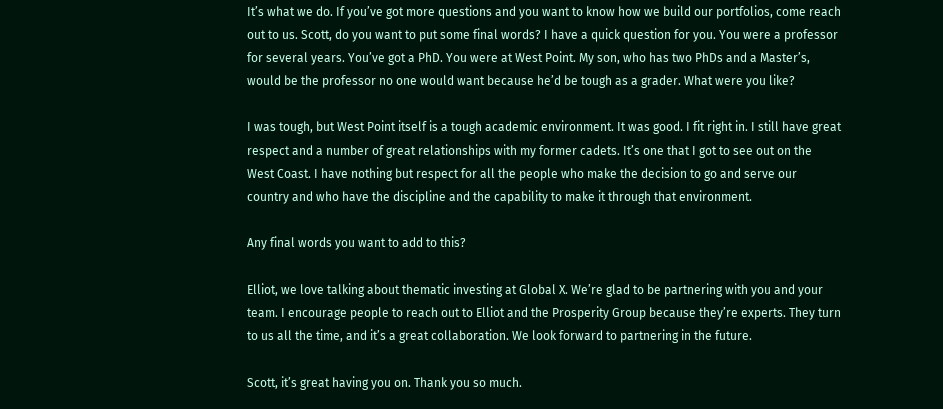It’s what we do. If you’ve got more questions and you want to know how we build our portfolios, come reach out to us. Scott, do you want to put some final words? I have a quick question for you. You were a professor for several years. You’ve got a PhD. You were at West Point. My son, who has two PhDs and a Master’s, would be the professor no one would want because he’d be tough as a grader. What were you like?

I was tough, but West Point itself is a tough academic environment. It was good. I fit right in. I still have great respect and a number of great relationships with my former cadets. It’s one that I got to see out on the West Coast. I have nothing but respect for all the people who make the decision to go and serve our country and who have the discipline and the capability to make it through that environment.

Any final words you want to add to this?

Elliot, we love talking about thematic investing at Global X. We’re glad to be partnering with you and your team. I encourage people to reach out to Elliot and the Prosperity Group because they’re experts. They turn to us all the time, and it’s a great collaboration. We look forward to partnering in the future.

Scott, it’s great having you on. Thank you so much.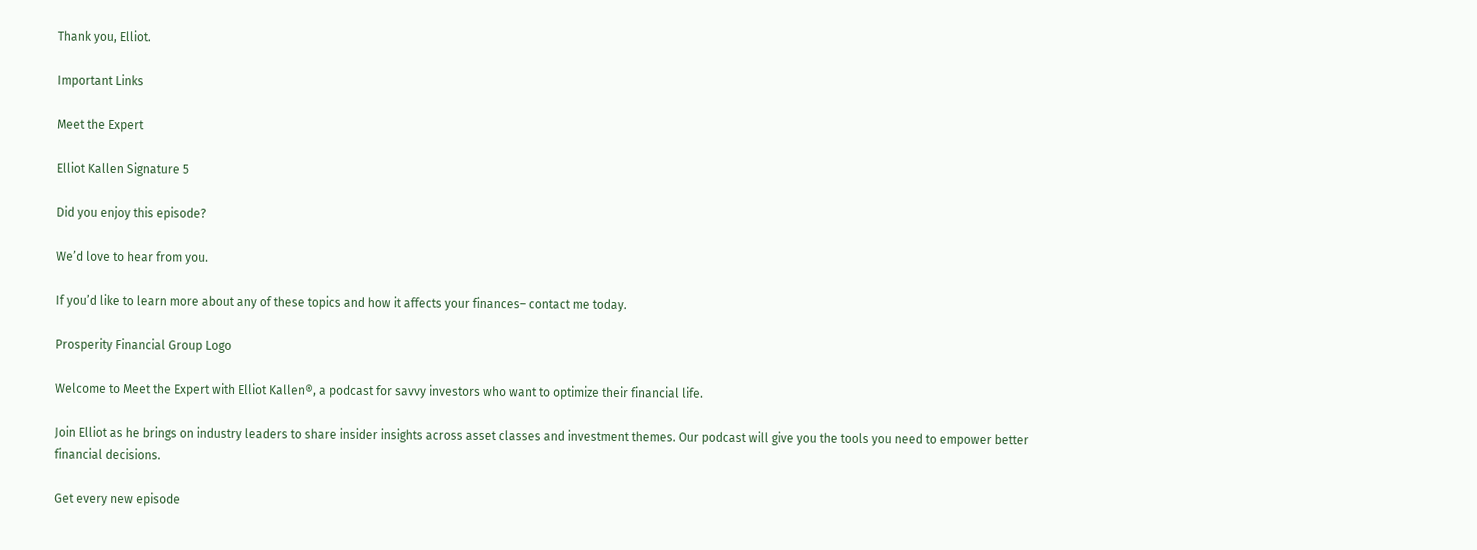Thank you, Elliot.

Important Links

Meet the Expert

Elliot Kallen Signature 5

Did you enjoy this episode?

We’d love to hear from you.

If you’d like to learn more about any of these topics and how it affects your finances– contact me today.

Prosperity Financial Group Logo

Welcome to Meet the Expert with Elliot Kallen®, a podcast for savvy investors who want to optimize their financial life.

Join Elliot as he brings on industry leaders to share insider insights across asset classes and investment themes. Our podcast will give you the tools you need to empower better financial decisions.

Get every new episode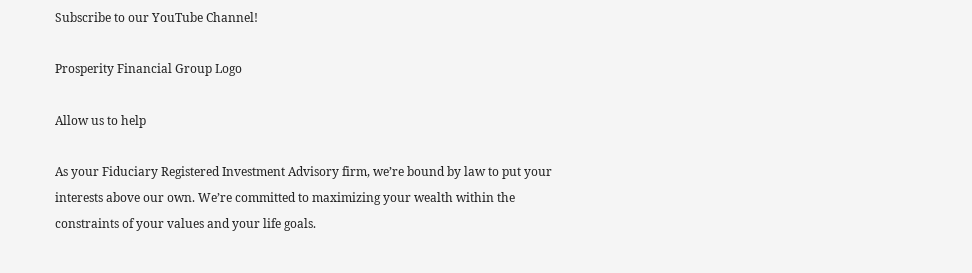Subscribe to our YouTube Channel!

Prosperity Financial Group Logo

Allow us to help

As your Fiduciary Registered Investment Advisory firm, we’re bound by law to put your interests above our own. We’re committed to maximizing your wealth within the constraints of your values and your life goals.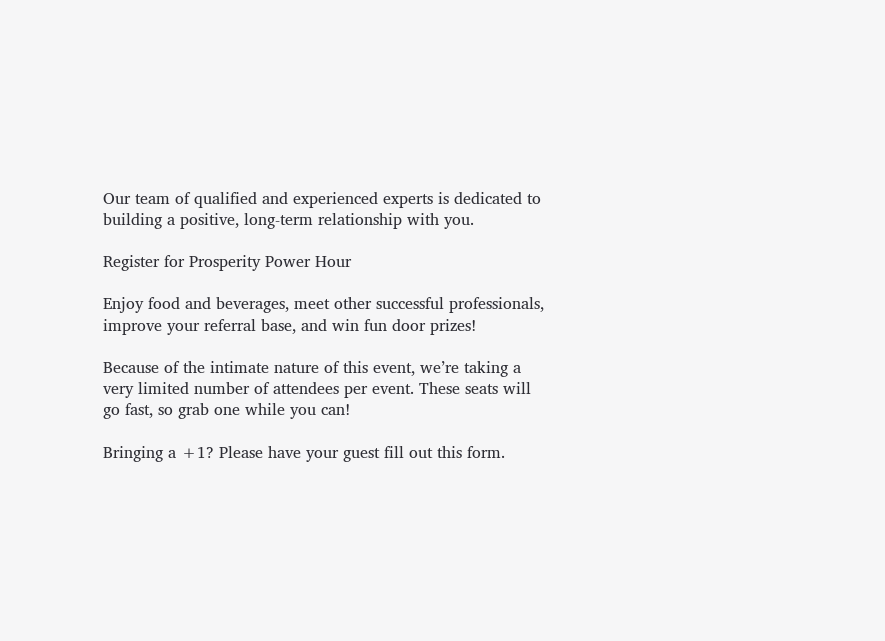Our team of qualified and experienced experts is dedicated to building a positive, long-term relationship with you.

Register for Prosperity Power Hour

Enjoy food and beverages, meet other successful professionals, improve your referral base, and win fun door prizes!

Because of the intimate nature of this event, we’re taking a very limited number of attendees per event. These seats will go fast, so grab one while you can!

Bringing a +1? Please have your guest fill out this form.